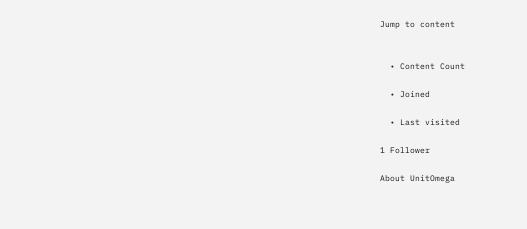Jump to content


  • Content Count

  • Joined

  • Last visited

1 Follower

About UnitOmega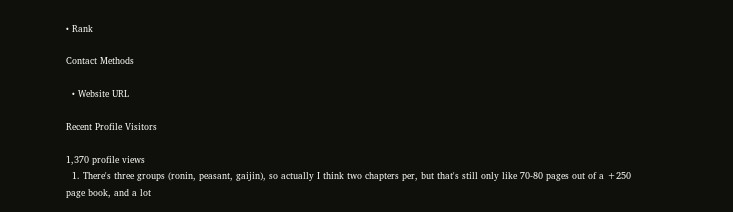• Rank

Contact Methods

  • Website URL

Recent Profile Visitors

1,370 profile views
  1. There's three groups (ronin, peasant, gaijin), so actually I think two chapters per, but that's still only like 70-80 pages out of a +250 page book, and a lot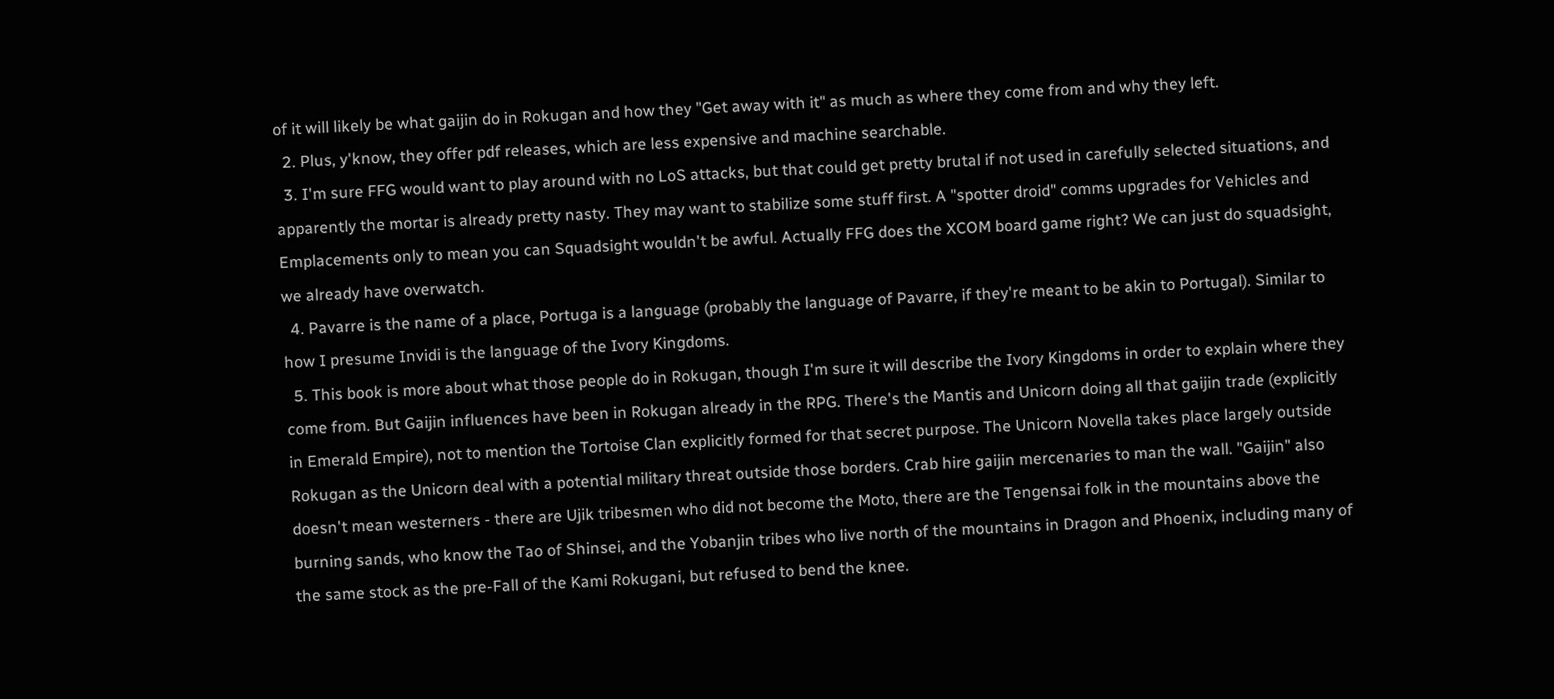of it will likely be what gaijin do in Rokugan and how they "Get away with it" as much as where they come from and why they left.
  2. Plus, y'know, they offer pdf releases, which are less expensive and machine searchable.
  3. I'm sure FFG would want to play around with no LoS attacks, but that could get pretty brutal if not used in carefully selected situations, and apparently the mortar is already pretty nasty. They may want to stabilize some stuff first. A "spotter droid" comms upgrades for Vehicles and Emplacements only to mean you can Squadsight wouldn't be awful. Actually FFG does the XCOM board game right? We can just do squadsight, we already have overwatch.
  4. Pavarre is the name of a place, Portuga is a language (probably the language of Pavarre, if they're meant to be akin to Portugal). Similar to how I presume Invidi is the language of the Ivory Kingdoms.
  5. This book is more about what those people do in Rokugan, though I'm sure it will describe the Ivory Kingdoms in order to explain where they come from. But Gaijin influences have been in Rokugan already in the RPG. There's the Mantis and Unicorn doing all that gaijin trade (explicitly in Emerald Empire), not to mention the Tortoise Clan explicitly formed for that secret purpose. The Unicorn Novella takes place largely outside Rokugan as the Unicorn deal with a potential military threat outside those borders. Crab hire gaijin mercenaries to man the wall. "Gaijin" also doesn't mean westerners - there are Ujik tribesmen who did not become the Moto, there are the Tengensai folk in the mountains above the burning sands, who know the Tao of Shinsei, and the Yobanjin tribes who live north of the mountains in Dragon and Phoenix, including many of the same stock as the pre-Fall of the Kami Rokugani, but refused to bend the knee.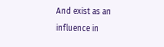And exist as an influence in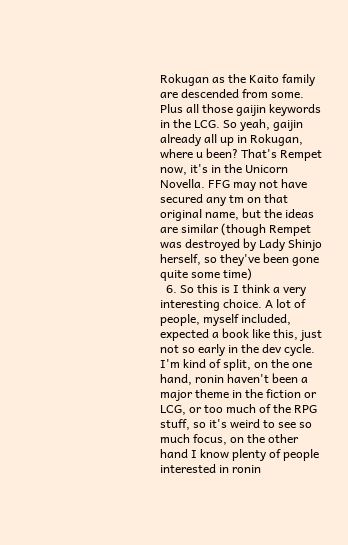Rokugan as the Kaito family are descended from some. Plus all those gaijin keywords in the LCG. So yeah, gaijin already all up in Rokugan, where u been? That's Rempet now, it's in the Unicorn Novella. FFG may not have secured any tm on that original name, but the ideas are similar (though Rempet was destroyed by Lady Shinjo herself, so they've been gone quite some time)
  6. So this is I think a very interesting choice. A lot of people, myself included, expected a book like this, just not so early in the dev cycle. I'm kind of split, on the one hand, ronin haven't been a major theme in the fiction or LCG, or too much of the RPG stuff, so it's weird to see so much focus, on the other hand I know plenty of people interested in ronin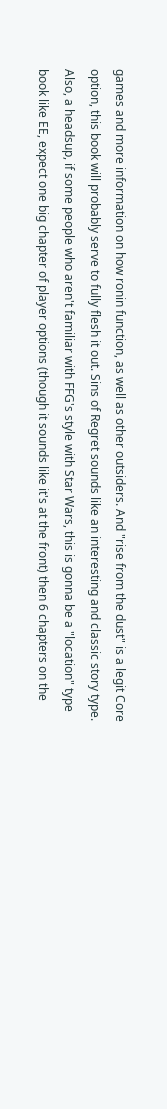games and more information on how ronin function, as well as other outsiders. And "rise from the dust" is a legit Core option, this book will probably serve to fully flesh it out. Sins of Regret sounds like an interesting and classic story type. Also, a headsup, if some people who aren't familiar with FFG's style with Star Wars, this is gonna be a "location" type book like EE, expect one big chapter of player options (though it sounds like it's at the front) then 6 chapters on the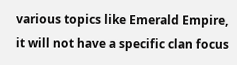various topics like Emerald Empire, it will not have a specific clan focus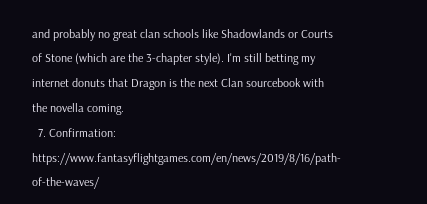and probably no great clan schools like Shadowlands or Courts of Stone (which are the 3-chapter style). I'm still betting my internet donuts that Dragon is the next Clan sourcebook with the novella coming.
  7. Confirmation: https://www.fantasyflightgames.com/en/news/2019/8/16/path-of-the-waves/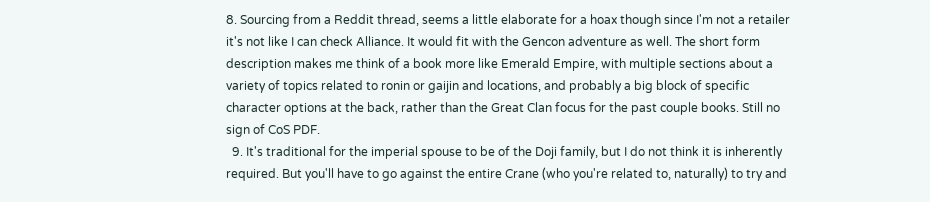8. Sourcing from a Reddit thread, seems a little elaborate for a hoax though since I'm not a retailer it's not like I can check Alliance. It would fit with the Gencon adventure as well. The short form description makes me think of a book more like Emerald Empire, with multiple sections about a variety of topics related to ronin or gaijin and locations, and probably a big block of specific character options at the back, rather than the Great Clan focus for the past couple books. Still no sign of CoS PDF.
  9. It's traditional for the imperial spouse to be of the Doji family, but I do not think it is inherently required. But you'll have to go against the entire Crane (who you're related to, naturally) to try and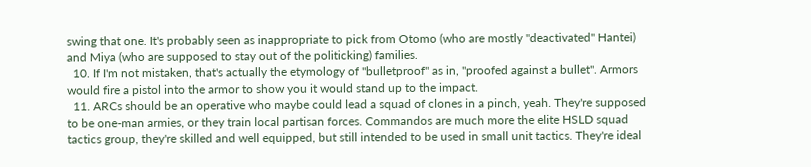swing that one. It's probably seen as inappropriate to pick from Otomo (who are mostly "deactivated" Hantei) and Miya (who are supposed to stay out of the politicking) families.
  10. If I'm not mistaken, that's actually the etymology of "bulletproof" as in, "proofed against a bullet". Armors would fire a pistol into the armor to show you it would stand up to the impact.
  11. ARCs should be an operative who maybe could lead a squad of clones in a pinch, yeah. They're supposed to be one-man armies, or they train local partisan forces. Commandos are much more the elite HSLD squad tactics group, they're skilled and well equipped, but still intended to be used in small unit tactics. They're ideal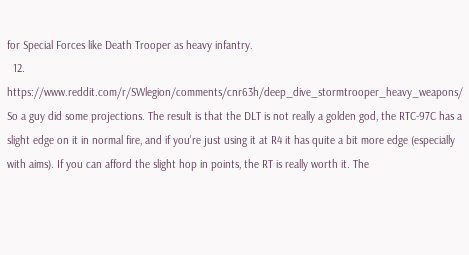for Special Forces like Death Trooper as heavy infantry.
  12. https://www.reddit.com/r/SWlegion/comments/cnr63h/deep_dive_stormtrooper_heavy_weapons/ So a guy did some projections. The result is that the DLT is not really a golden god, the RTC-97C has a slight edge on it in normal fire, and if you're just using it at R4 it has quite a bit more edge (especially with aims). If you can afford the slight hop in points, the RT is really worth it. The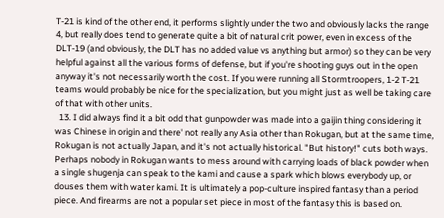T-21 is kind of the other end, it performs slightly under the two and obviously lacks the range 4, but really does tend to generate quite a bit of natural crit power, even in excess of the DLT-19 (and obviously, the DLT has no added value vs anything but armor) so they can be very helpful against all the various forms of defense, but if you're shooting guys out in the open anyway it's not necessarily worth the cost. If you were running all Stormtroopers, 1-2 T-21 teams would probably be nice for the specialization, but you might just as well be taking care of that with other units.
  13. I did always find it a bit odd that gunpowder was made into a gaijin thing considering it was Chinese in origin and there' not really any Asia other than Rokugan, but at the same time, Rokugan is not actually Japan, and it's not actually historical. "But history!" cuts both ways. Perhaps nobody in Rokugan wants to mess around with carrying loads of black powder when a single shugenja can speak to the kami and cause a spark which blows everybody up, or douses them with water kami. It is ultimately a pop-culture inspired fantasy than a period piece. And firearms are not a popular set piece in most of the fantasy this is based on.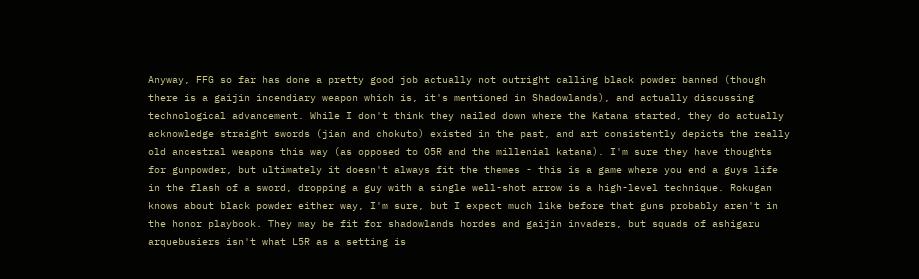Anyway, FFG so far has done a pretty good job actually not outright calling black powder banned (though there is a gaijin incendiary weapon which is, it's mentioned in Shadowlands), and actually discussing technological advancement. While I don't think they nailed down where the Katana started, they do actually acknowledge straight swords (jian and chokuto) existed in the past, and art consistently depicts the really old ancestral weapons this way (as opposed to O5R and the millenial katana). I'm sure they have thoughts for gunpowder, but ultimately it doesn't always fit the themes - this is a game where you end a guys life in the flash of a sword, dropping a guy with a single well-shot arrow is a high-level technique. Rokugan knows about black powder either way, I'm sure, but I expect much like before that guns probably aren't in the honor playbook. They may be fit for shadowlands hordes and gaijin invaders, but squads of ashigaru arquebusiers isn't what L5R as a setting is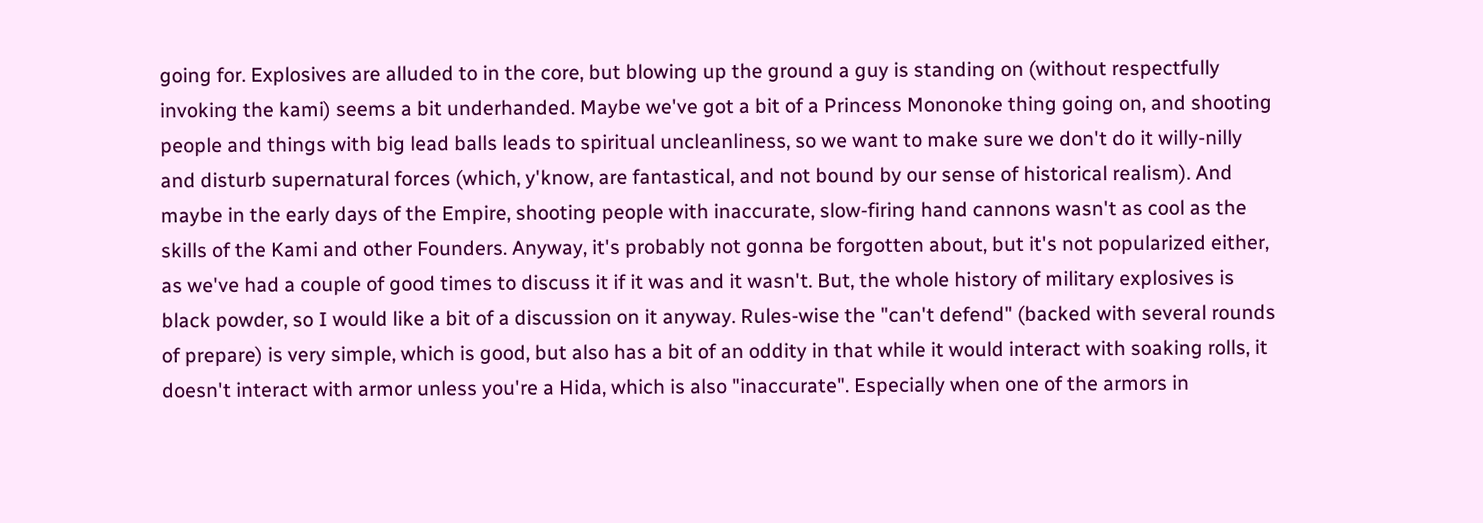going for. Explosives are alluded to in the core, but blowing up the ground a guy is standing on (without respectfully invoking the kami) seems a bit underhanded. Maybe we've got a bit of a Princess Mononoke thing going on, and shooting people and things with big lead balls leads to spiritual uncleanliness, so we want to make sure we don't do it willy-nilly and disturb supernatural forces (which, y'know, are fantastical, and not bound by our sense of historical realism). And maybe in the early days of the Empire, shooting people with inaccurate, slow-firing hand cannons wasn't as cool as the skills of the Kami and other Founders. Anyway, it's probably not gonna be forgotten about, but it's not popularized either, as we've had a couple of good times to discuss it if it was and it wasn't. But, the whole history of military explosives is black powder, so I would like a bit of a discussion on it anyway. Rules-wise the "can't defend" (backed with several rounds of prepare) is very simple, which is good, but also has a bit of an oddity in that while it would interact with soaking rolls, it doesn't interact with armor unless you're a Hida, which is also "inaccurate". Especially when one of the armors in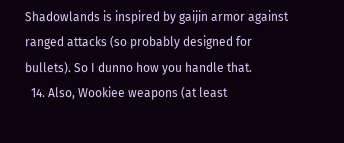Shadowlands is inspired by gaijin armor against ranged attacks (so probably designed for bullets). So I dunno how you handle that.
  14. Also, Wookiee weapons (at least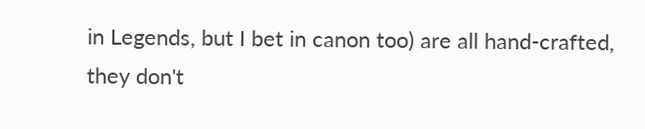in Legends, but I bet in canon too) are all hand-crafted, they don't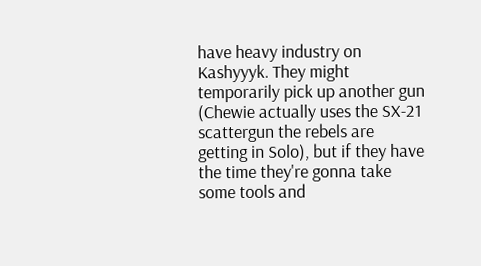have heavy industry on Kashyyyk. They might temporarily pick up another gun (Chewie actually uses the SX-21 scattergun the rebels are getting in Solo), but if they have the time they're gonna take some tools and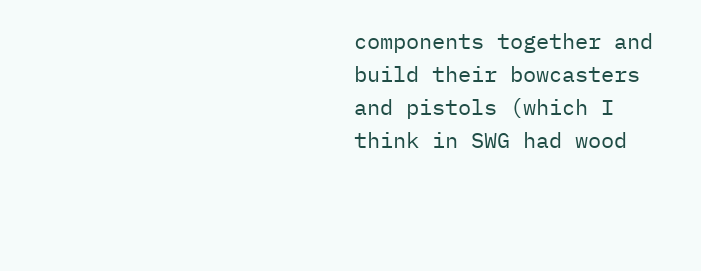components together and build their bowcasters and pistols (which I think in SWG had wood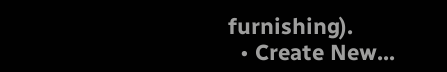furnishing).
  • Create New...